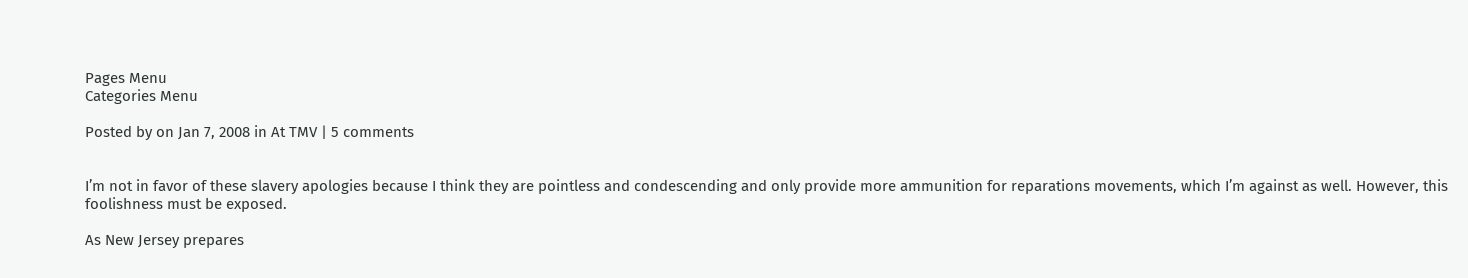Pages Menu
Categories Menu

Posted by on Jan 7, 2008 in At TMV | 5 comments


I’m not in favor of these slavery apologies because I think they are pointless and condescending and only provide more ammunition for reparations movements, which I’m against as well. However, this foolishness must be exposed.

As New Jersey prepares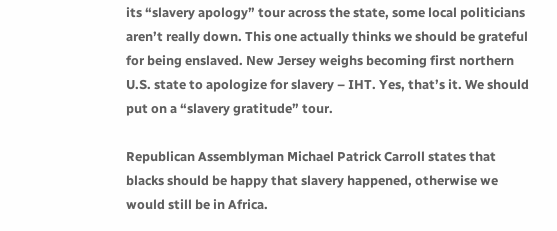its “slavery apology” tour across the state, some local politicians aren’t really down. This one actually thinks we should be grateful for being enslaved. New Jersey weighs becoming first northern U.S. state to apologize for slavery – IHT. Yes, that’s it. We should put on a “slavery gratitude” tour.

Republican Assemblyman Michael Patrick Carroll states that blacks should be happy that slavery happened, otherwise we would still be in Africa.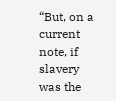“But, on a current note, if slavery was the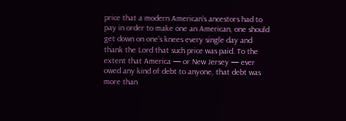price that a modern American’s ancestors had to pay in order to make one an American, one should get down on one’s knees every single day and thank the Lord that such price was paid. To the extent that America — or New Jersey — ever owed any kind of debt to anyone, that debt was more than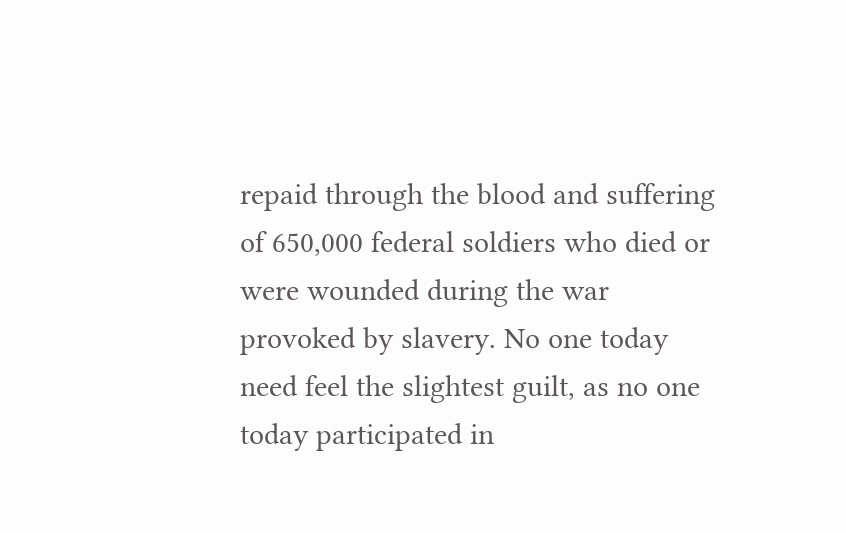repaid through the blood and suffering of 650,000 federal soldiers who died or were wounded during the war provoked by slavery. No one today need feel the slightest guilt, as no one today participated in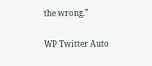the wrong.”

WP Twitter Auto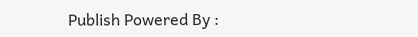Publish Powered By :